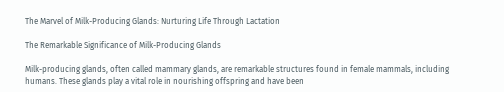The Marvel of Milk-Producing Glands: Nurturing Life Through Lactation

The Remarkable Significance of Milk-Producing Glands

Milk-producing glands, often called mammary glands, are remarkable structures found in female mammals, including humans. These glands play a vital role in nourishing offspring and have been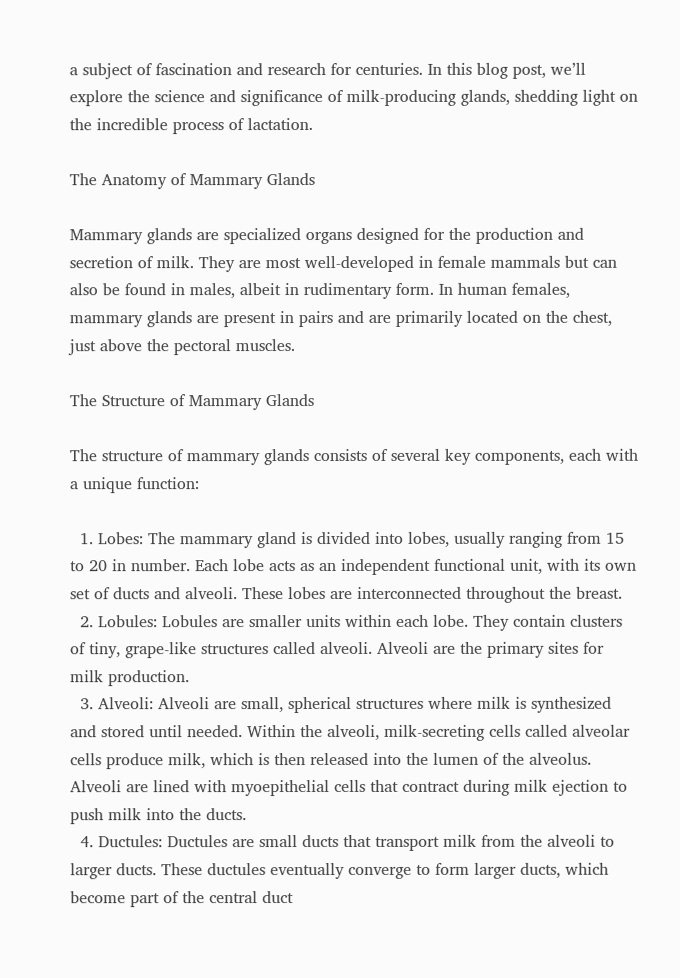a subject of fascination and research for centuries. In this blog post, we’ll explore the science and significance of milk-producing glands, shedding light on the incredible process of lactation.

The Anatomy of Mammary Glands

Mammary glands are specialized organs designed for the production and secretion of milk. They are most well-developed in female mammals but can also be found in males, albeit in rudimentary form. In human females, mammary glands are present in pairs and are primarily located on the chest, just above the pectoral muscles.

The Structure of Mammary Glands

The structure of mammary glands consists of several key components, each with a unique function:

  1. Lobes: The mammary gland is divided into lobes, usually ranging from 15 to 20 in number. Each lobe acts as an independent functional unit, with its own set of ducts and alveoli. These lobes are interconnected throughout the breast.
  2. Lobules: Lobules are smaller units within each lobe. They contain clusters of tiny, grape-like structures called alveoli. Alveoli are the primary sites for milk production.
  3. Alveoli: Alveoli are small, spherical structures where milk is synthesized and stored until needed. Within the alveoli, milk-secreting cells called alveolar cells produce milk, which is then released into the lumen of the alveolus. Alveoli are lined with myoepithelial cells that contract during milk ejection to push milk into the ducts.
  4. Ductules: Ductules are small ducts that transport milk from the alveoli to larger ducts. These ductules eventually converge to form larger ducts, which become part of the central duct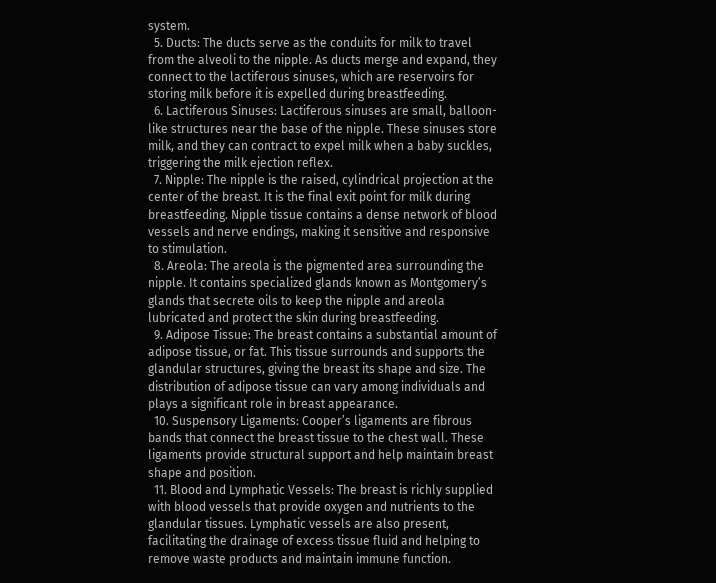system.
  5. Ducts: The ducts serve as the conduits for milk to travel from the alveoli to the nipple. As ducts merge and expand, they connect to the lactiferous sinuses, which are reservoirs for storing milk before it is expelled during breastfeeding.
  6. Lactiferous Sinuses: Lactiferous sinuses are small, balloon-like structures near the base of the nipple. These sinuses store milk, and they can contract to expel milk when a baby suckles, triggering the milk ejection reflex.
  7. Nipple: The nipple is the raised, cylindrical projection at the center of the breast. It is the final exit point for milk during breastfeeding. Nipple tissue contains a dense network of blood vessels and nerve endings, making it sensitive and responsive to stimulation.
  8. Areola: The areola is the pigmented area surrounding the nipple. It contains specialized glands known as Montgomery’s glands that secrete oils to keep the nipple and areola lubricated and protect the skin during breastfeeding.
  9. Adipose Tissue: The breast contains a substantial amount of adipose tissue, or fat. This tissue surrounds and supports the glandular structures, giving the breast its shape and size. The distribution of adipose tissue can vary among individuals and plays a significant role in breast appearance.
  10. Suspensory Ligaments: Cooper’s ligaments are fibrous bands that connect the breast tissue to the chest wall. These ligaments provide structural support and help maintain breast shape and position.
  11. Blood and Lymphatic Vessels: The breast is richly supplied with blood vessels that provide oxygen and nutrients to the glandular tissues. Lymphatic vessels are also present, facilitating the drainage of excess tissue fluid and helping to remove waste products and maintain immune function.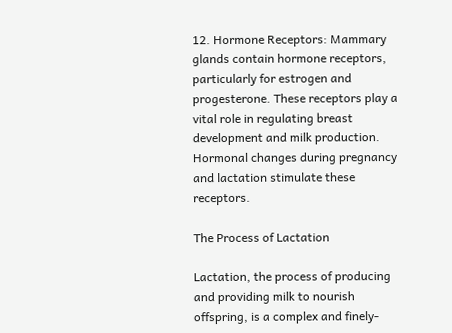12. Hormone Receptors: Mammary glands contain hormone receptors, particularly for estrogen and progesterone. These receptors play a vital role in regulating breast development and milk production. Hormonal changes during pregnancy and lactation stimulate these receptors.

The Process of Lactation

Lactation, the process of producing and providing milk to nourish offspring, is a complex and finely-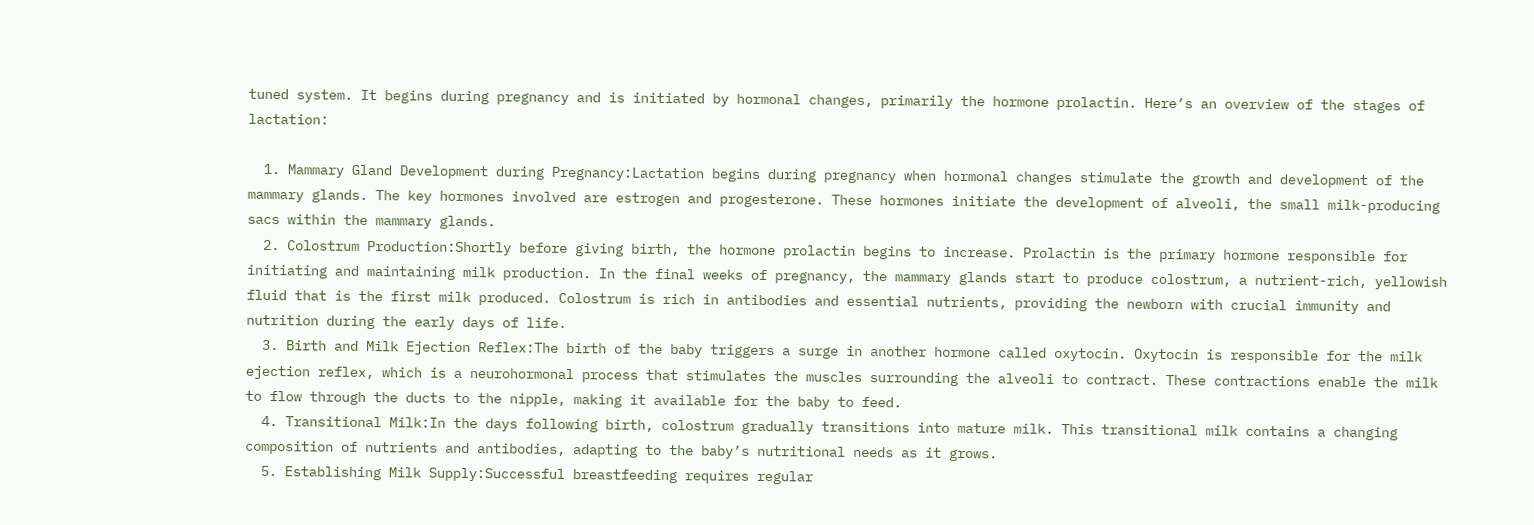tuned system. It begins during pregnancy and is initiated by hormonal changes, primarily the hormone prolactin. Here’s an overview of the stages of lactation:

  1. Mammary Gland Development during Pregnancy:Lactation begins during pregnancy when hormonal changes stimulate the growth and development of the mammary glands. The key hormones involved are estrogen and progesterone. These hormones initiate the development of alveoli, the small milk-producing sacs within the mammary glands.
  2. Colostrum Production:Shortly before giving birth, the hormone prolactin begins to increase. Prolactin is the primary hormone responsible for initiating and maintaining milk production. In the final weeks of pregnancy, the mammary glands start to produce colostrum, a nutrient-rich, yellowish fluid that is the first milk produced. Colostrum is rich in antibodies and essential nutrients, providing the newborn with crucial immunity and nutrition during the early days of life.
  3. Birth and Milk Ejection Reflex:The birth of the baby triggers a surge in another hormone called oxytocin. Oxytocin is responsible for the milk ejection reflex, which is a neurohormonal process that stimulates the muscles surrounding the alveoli to contract. These contractions enable the milk to flow through the ducts to the nipple, making it available for the baby to feed.
  4. Transitional Milk:In the days following birth, colostrum gradually transitions into mature milk. This transitional milk contains a changing composition of nutrients and antibodies, adapting to the baby’s nutritional needs as it grows.
  5. Establishing Milk Supply:Successful breastfeeding requires regular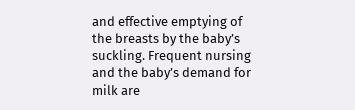and effective emptying of the breasts by the baby’s suckling. Frequent nursing and the baby’s demand for milk are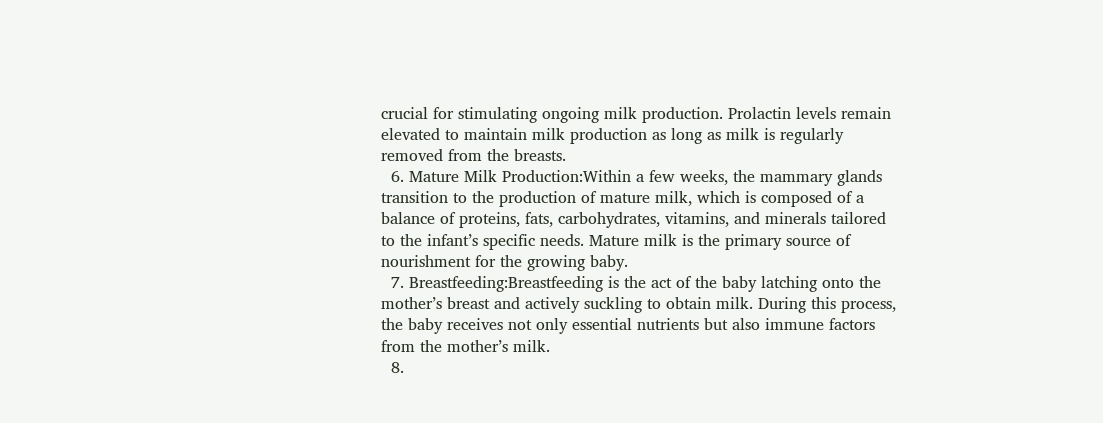crucial for stimulating ongoing milk production. Prolactin levels remain elevated to maintain milk production as long as milk is regularly removed from the breasts.
  6. Mature Milk Production:Within a few weeks, the mammary glands transition to the production of mature milk, which is composed of a balance of proteins, fats, carbohydrates, vitamins, and minerals tailored to the infant’s specific needs. Mature milk is the primary source of nourishment for the growing baby.
  7. Breastfeeding:Breastfeeding is the act of the baby latching onto the mother’s breast and actively suckling to obtain milk. During this process, the baby receives not only essential nutrients but also immune factors from the mother’s milk.
  8.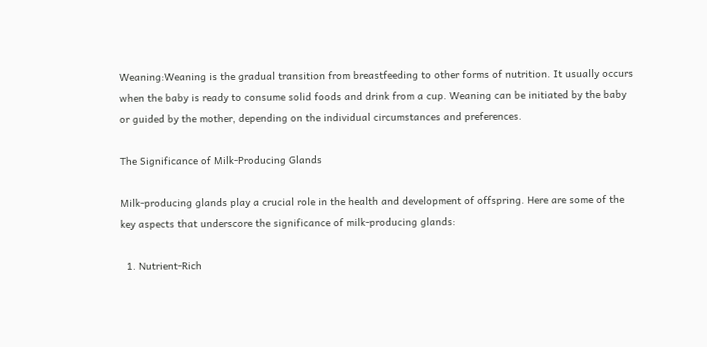Weaning:Weaning is the gradual transition from breastfeeding to other forms of nutrition. It usually occurs when the baby is ready to consume solid foods and drink from a cup. Weaning can be initiated by the baby or guided by the mother, depending on the individual circumstances and preferences.

The Significance of Milk-Producing Glands

Milk-producing glands play a crucial role in the health and development of offspring. Here are some of the key aspects that underscore the significance of milk-producing glands:

  1. Nutrient-Rich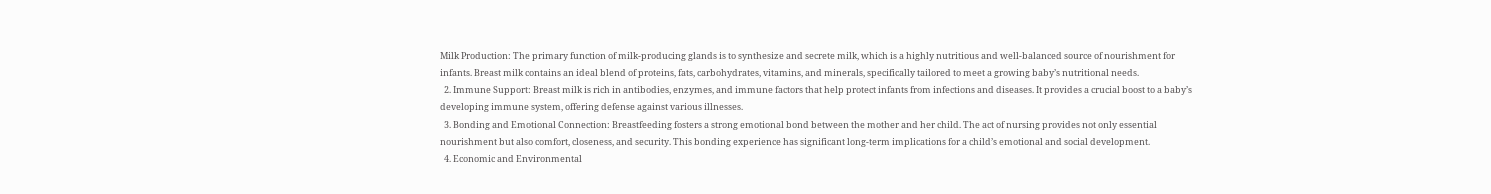Milk Production: The primary function of milk-producing glands is to synthesize and secrete milk, which is a highly nutritious and well-balanced source of nourishment for infants. Breast milk contains an ideal blend of proteins, fats, carbohydrates, vitamins, and minerals, specifically tailored to meet a growing baby’s nutritional needs.
  2. Immune Support: Breast milk is rich in antibodies, enzymes, and immune factors that help protect infants from infections and diseases. It provides a crucial boost to a baby’s developing immune system, offering defense against various illnesses.
  3. Bonding and Emotional Connection: Breastfeeding fosters a strong emotional bond between the mother and her child. The act of nursing provides not only essential nourishment but also comfort, closeness, and security. This bonding experience has significant long-term implications for a child’s emotional and social development.
  4. Economic and Environmental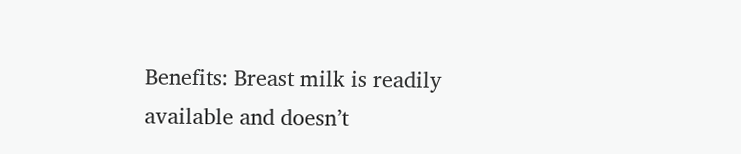Benefits: Breast milk is readily available and doesn’t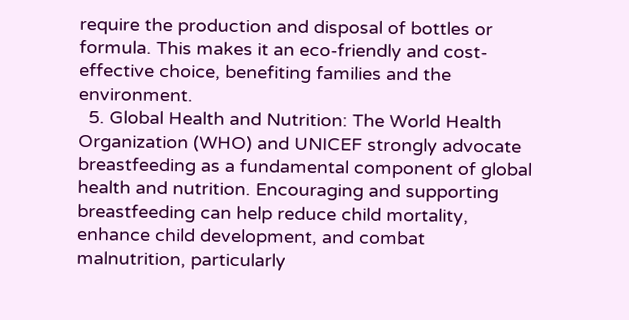require the production and disposal of bottles or formula. This makes it an eco-friendly and cost-effective choice, benefiting families and the environment.
  5. Global Health and Nutrition: The World Health Organization (WHO) and UNICEF strongly advocate breastfeeding as a fundamental component of global health and nutrition. Encouraging and supporting breastfeeding can help reduce child mortality, enhance child development, and combat malnutrition, particularly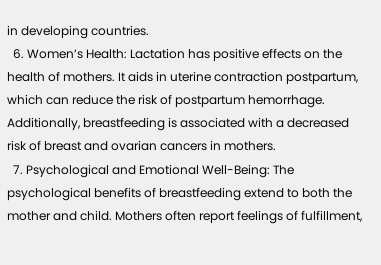in developing countries.
  6. Women’s Health: Lactation has positive effects on the health of mothers. It aids in uterine contraction postpartum, which can reduce the risk of postpartum hemorrhage. Additionally, breastfeeding is associated with a decreased risk of breast and ovarian cancers in mothers.
  7. Psychological and Emotional Well-Being: The psychological benefits of breastfeeding extend to both the mother and child. Mothers often report feelings of fulfillment,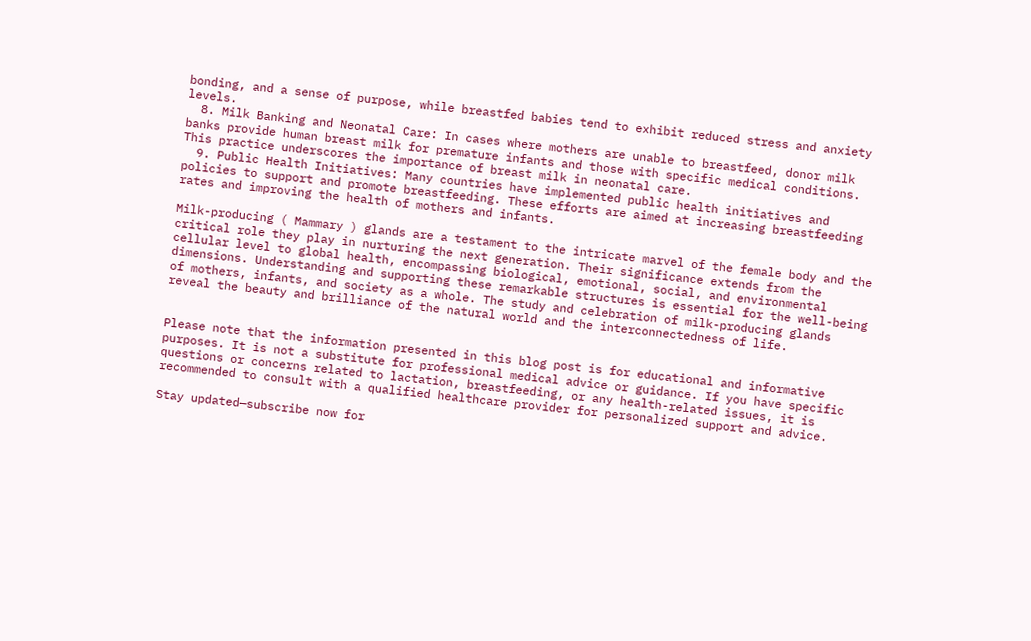bonding, and a sense of purpose, while breastfed babies tend to exhibit reduced stress and anxiety levels.
  8. Milk Banking and Neonatal Care: In cases where mothers are unable to breastfeed, donor milk banks provide human breast milk for premature infants and those with specific medical conditions. This practice underscores the importance of breast milk in neonatal care.
  9. Public Health Initiatives: Many countries have implemented public health initiatives and policies to support and promote breastfeeding. These efforts are aimed at increasing breastfeeding rates and improving the health of mothers and infants.

Milk-producing ( Mammary ) glands are a testament to the intricate marvel of the female body and the critical role they play in nurturing the next generation. Their significance extends from the cellular level to global health, encompassing biological, emotional, social, and environmental dimensions. Understanding and supporting these remarkable structures is essential for the well-being of mothers, infants, and society as a whole. The study and celebration of milk-producing glands reveal the beauty and brilliance of the natural world and the interconnectedness of life.


Please note that the information presented in this blog post is for educational and informative purposes. It is not a substitute for professional medical advice or guidance. If you have specific questions or concerns related to lactation, breastfeeding, or any health-related issues, it is recommended to consult with a qualified healthcare provider for personalized support and advice.

Stay updated—subscribe now for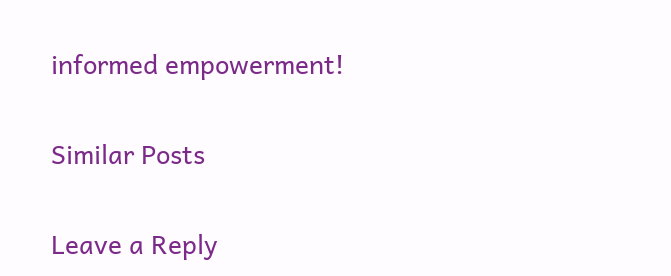informed empowerment!

Similar Posts

Leave a Reply